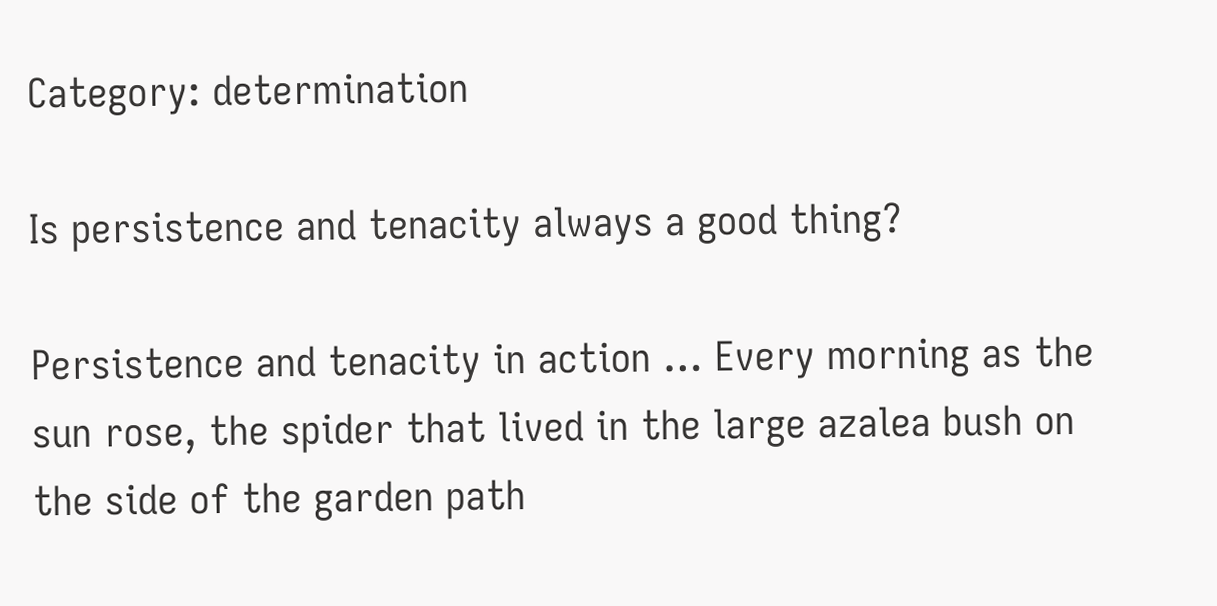Category: determination

Is persistence and tenacity always a good thing?

Persistence and tenacity in action … Every morning as the sun rose, the spider that lived in the large azalea bush on the side of the garden path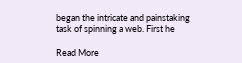began the intricate and painstaking task of spinning a web. First he

Read More